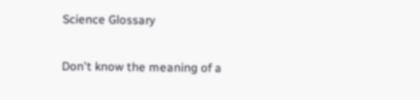Science Glossary

Don't know the meaning of a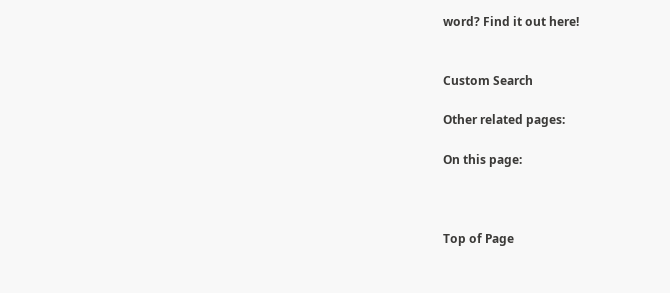word? Find it out here!


Custom Search

Other related pages:

On this page:



Top of Page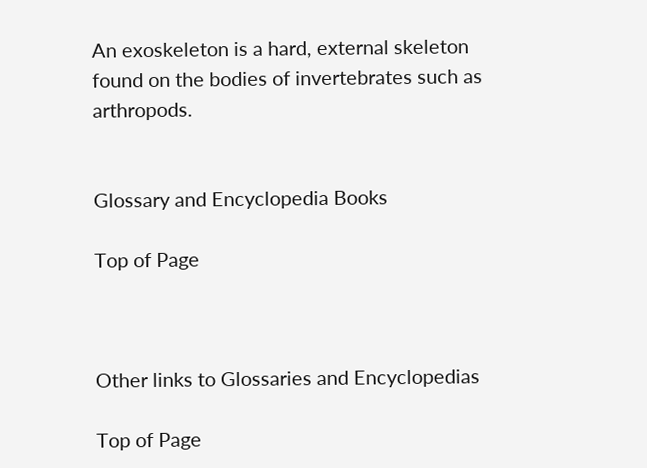An exoskeleton is a hard, external skeleton found on the bodies of invertebrates such as arthropods.


Glossary and Encyclopedia Books

Top of Page



Other links to Glossaries and Encyclopedias

Top of Page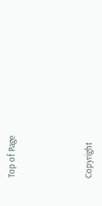Top of Page





Copyright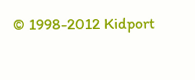© 1998-2012 Kidport